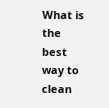What is the best way to clean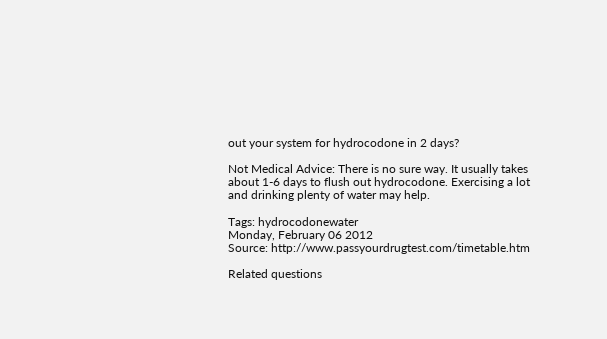out your system for hydrocodone in 2 days?

Not Medical Advice: There is no sure way. It usually takes about 1-6 days to flush out hydrocodone. Exercising a lot and drinking plenty of water may help.

Tags: hydrocodonewater
Monday, February 06 2012
Source: http://www.passyourdrugtest.com/timetable.htm

Related questions